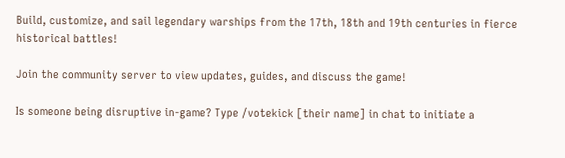Build, customize, and sail legendary warships from the 17th, 18th and 19th centuries in fierce historical battles!

Join the community server to view updates, guides, and discuss the game!

Is someone being disruptive in-game? Type /votekick [their name] in chat to initiate a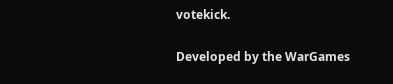votekick.

Developed by the WarGames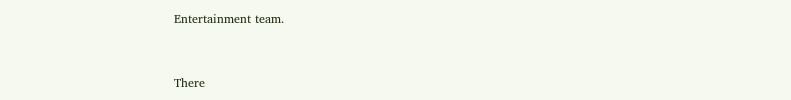Entertainment team.


There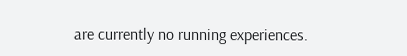are currently no running experiences.